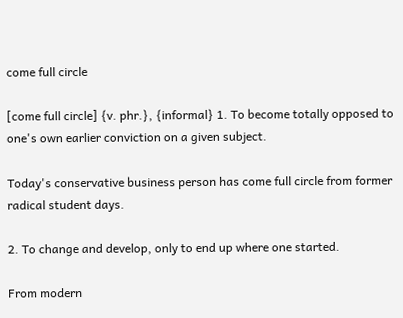come full circle

[come full circle] {v. phr.}, {informal} 1. To become totally opposed to one's own earlier conviction on a given subject.

Today's conservative business person has come full circle from former radical student days.

2. To change and develop, only to end up where one started.

From modern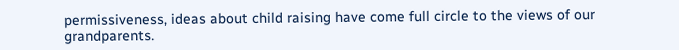permissiveness, ideas about child raising have come full circle to the views of our grandparents.